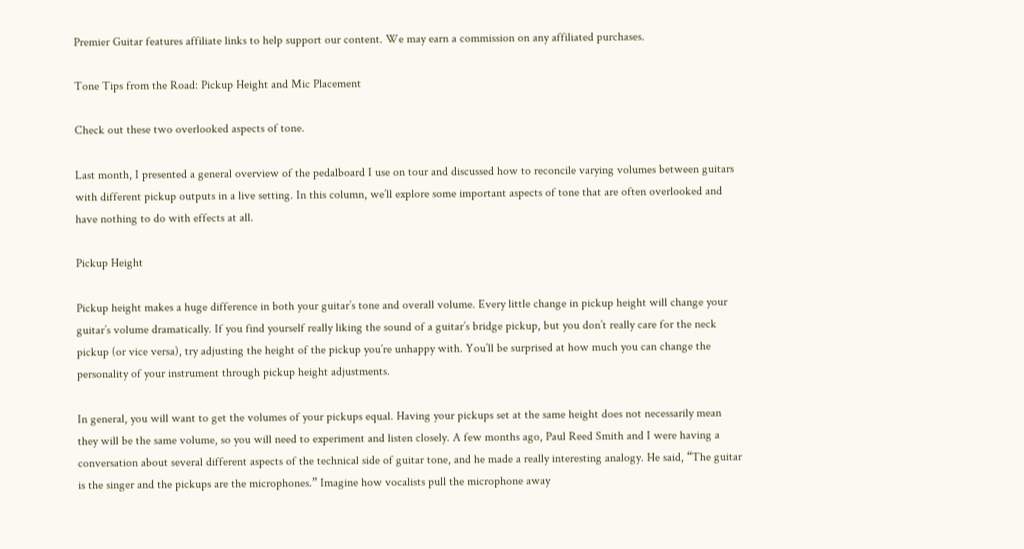Premier Guitar features affiliate links to help support our content. We may earn a commission on any affiliated purchases.

Tone Tips from the Road: Pickup Height and Mic Placement

Check out these two overlooked aspects of tone.

Last month, I presented a general overview of the pedalboard I use on tour and discussed how to reconcile varying volumes between guitars with different pickup outputs in a live setting. In this column, we’ll explore some important aspects of tone that are often overlooked and have nothing to do with effects at all.

Pickup Height

Pickup height makes a huge difference in both your guitar’s tone and overall volume. Every little change in pickup height will change your guitar’s volume dramatically. If you find yourself really liking the sound of a guitar’s bridge pickup, but you don’t really care for the neck pickup (or vice versa), try adjusting the height of the pickup you’re unhappy with. You’ll be surprised at how much you can change the personality of your instrument through pickup height adjustments.

In general, you will want to get the volumes of your pickups equal. Having your pickups set at the same height does not necessarily mean they will be the same volume, so you will need to experiment and listen closely. A few months ago, Paul Reed Smith and I were having a conversation about several different aspects of the technical side of guitar tone, and he made a really interesting analogy. He said, “The guitar is the singer and the pickups are the microphones.” Imagine how vocalists pull the microphone away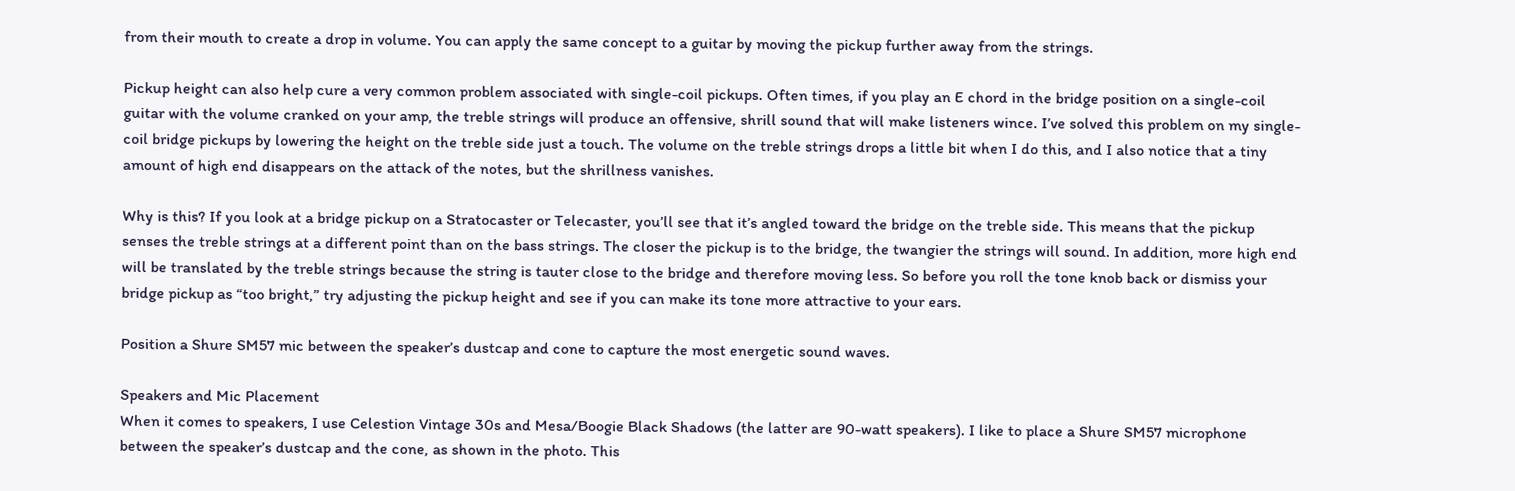from their mouth to create a drop in volume. You can apply the same concept to a guitar by moving the pickup further away from the strings.

Pickup height can also help cure a very common problem associated with single-coil pickups. Often times, if you play an E chord in the bridge position on a single-coil guitar with the volume cranked on your amp, the treble strings will produce an offensive, shrill sound that will make listeners wince. I’ve solved this problem on my single-coil bridge pickups by lowering the height on the treble side just a touch. The volume on the treble strings drops a little bit when I do this, and I also notice that a tiny amount of high end disappears on the attack of the notes, but the shrillness vanishes.

Why is this? If you look at a bridge pickup on a Stratocaster or Telecaster, you’ll see that it’s angled toward the bridge on the treble side. This means that the pickup senses the treble strings at a different point than on the bass strings. The closer the pickup is to the bridge, the twangier the strings will sound. In addition, more high end will be translated by the treble strings because the string is tauter close to the bridge and therefore moving less. So before you roll the tone knob back or dismiss your bridge pickup as “too bright,” try adjusting the pickup height and see if you can make its tone more attractive to your ears.

Position a Shure SM57 mic between the speaker’s dustcap and cone to capture the most energetic sound waves.

Speakers and Mic Placement
When it comes to speakers, I use Celestion Vintage 30s and Mesa/Boogie Black Shadows (the latter are 90-watt speakers). I like to place a Shure SM57 microphone between the speaker’s dustcap and the cone, as shown in the photo. This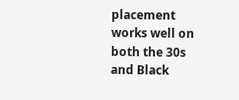placement works well on both the 30s and Black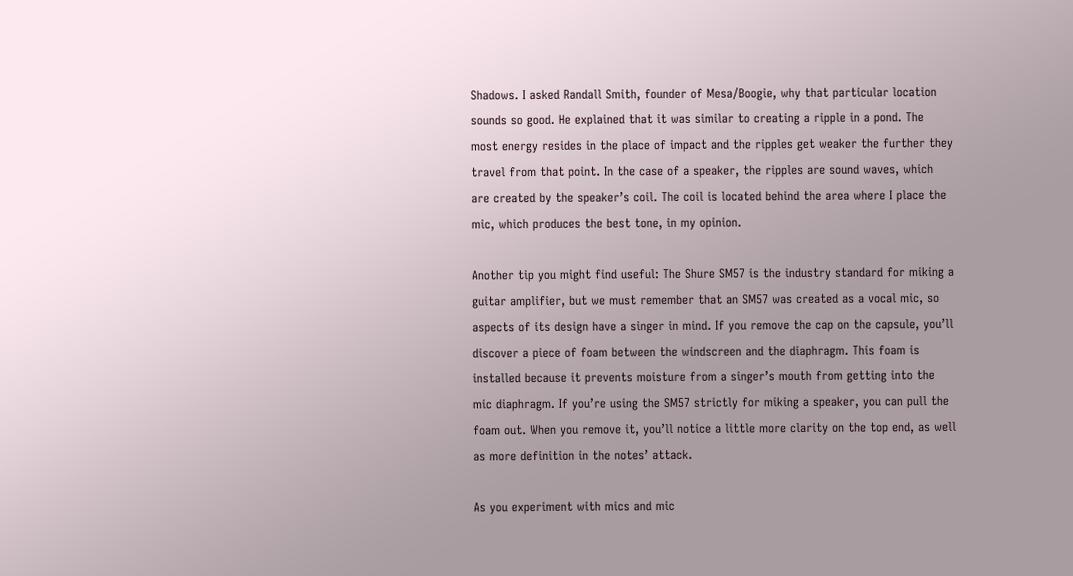Shadows. I asked Randall Smith, founder of Mesa/Boogie, why that particular location sounds so good. He explained that it was similar to creating a ripple in a pond. The most energy resides in the place of impact and the ripples get weaker the further they travel from that point. In the case of a speaker, the ripples are sound waves, which are created by the speaker’s coil. The coil is located behind the area where I place the mic, which produces the best tone, in my opinion.

Another tip you might find useful: The Shure SM57 is the industry standard for miking a guitar amplifier, but we must remember that an SM57 was created as a vocal mic, so aspects of its design have a singer in mind. If you remove the cap on the capsule, you’ll discover a piece of foam between the windscreen and the diaphragm. This foam is installed because it prevents moisture from a singer’s mouth from getting into the mic diaphragm. If you’re using the SM57 strictly for miking a speaker, you can pull the foam out. When you remove it, you’ll notice a little more clarity on the top end, as well as more definition in the notes’ attack.

As you experiment with mics and mic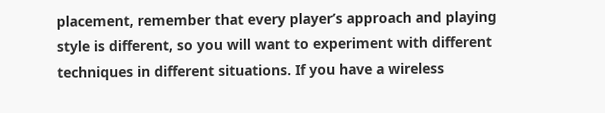placement, remember that every player’s approach and playing style is different, so you will want to experiment with different techniques in different situations. If you have a wireless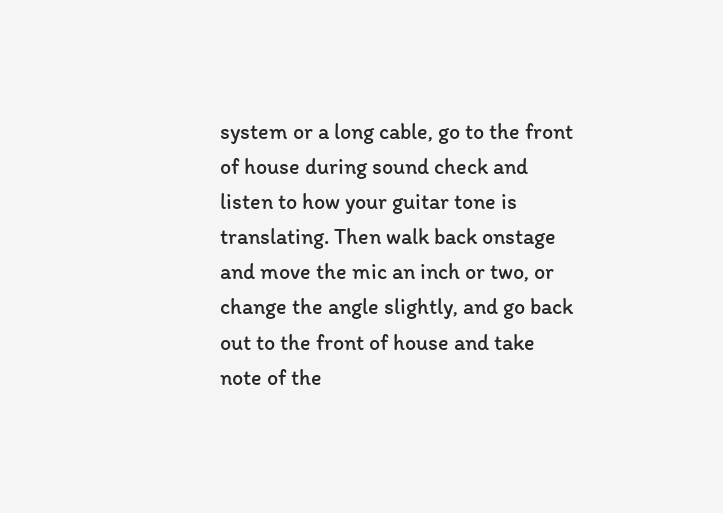system or a long cable, go to the front of house during sound check and listen to how your guitar tone is translating. Then walk back onstage and move the mic an inch or two, or change the angle slightly, and go back out to the front of house and take note of the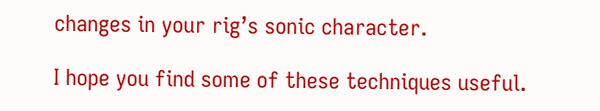changes in your rig’s sonic character.

I hope you find some of these techniques useful.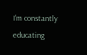I’m constantly educating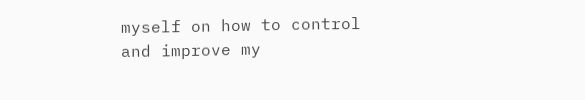myself on how to control and improve my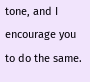tone, and I encourage you to do the same.